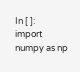In [ ]:
import numpy as np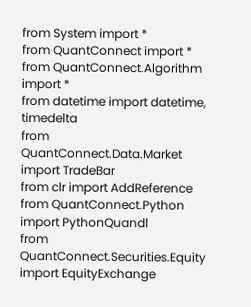from System import *
from QuantConnect import *
from QuantConnect.Algorithm import *
from datetime import datetime, timedelta
from QuantConnect.Data.Market import TradeBar
from clr import AddReference
from QuantConnect.Python import PythonQuandl
from QuantConnect.Securities.Equity import EquityExchange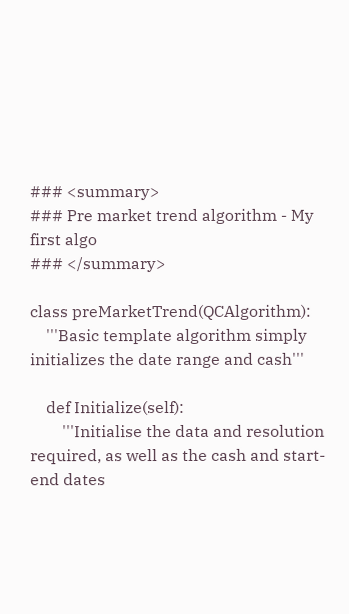### <summary>
### Pre market trend algorithm - My first algo
### </summary>

class preMarketTrend(QCAlgorithm):
    '''Basic template algorithm simply initializes the date range and cash'''

    def Initialize(self):
        '''Initialise the data and resolution required, as well as the cash and start-end dates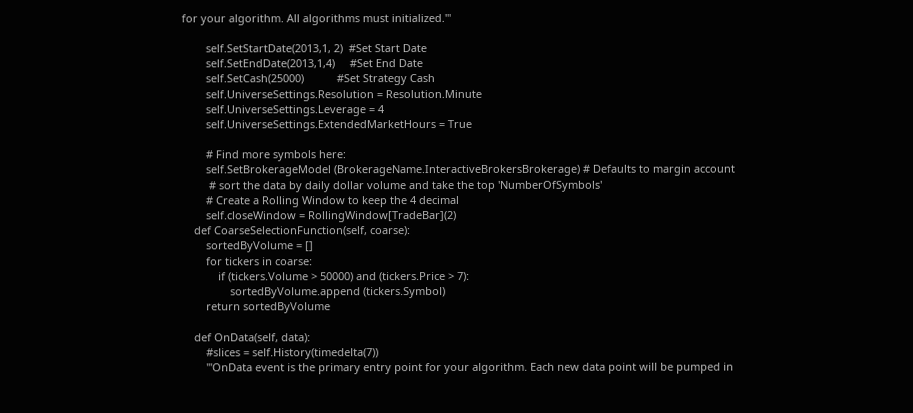for your algorithm. All algorithms must initialized.'''

        self.SetStartDate(2013,1, 2)  #Set Start Date
        self.SetEndDate(2013,1,4)     #Set End Date
        self.SetCash(25000)           #Set Strategy Cash
        self.UniverseSettings.Resolution = Resolution.Minute
        self.UniverseSettings.Leverage = 4
        self.UniverseSettings.ExtendedMarketHours = True

        # Find more symbols here:
        self.SetBrokerageModel (BrokerageName.InteractiveBrokersBrokerage) # Defaults to margin account
         # sort the data by daily dollar volume and take the top 'NumberOfSymbols'
        # Create a Rolling Window to keep the 4 decimal
        self.closeWindow = RollingWindow[TradeBar](2)
    def CoarseSelectionFunction(self, coarse):
        sortedByVolume = []
        for tickers in coarse:
            if (tickers.Volume > 50000) and (tickers.Price > 7):
                sortedByVolume.append (tickers.Symbol)
        return sortedByVolume

    def OnData(self, data):
        #slices = self.History(timedelta(7))
        '''OnData event is the primary entry point for your algorithm. Each new data point will be pumped in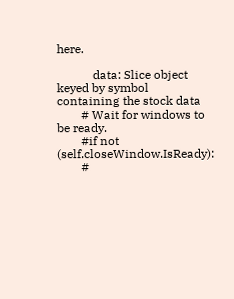here.

            data: Slice object keyed by symbol containing the stock data
        # Wait for windows to be ready.
        #if not (self.closeWindow.IsReady):
        #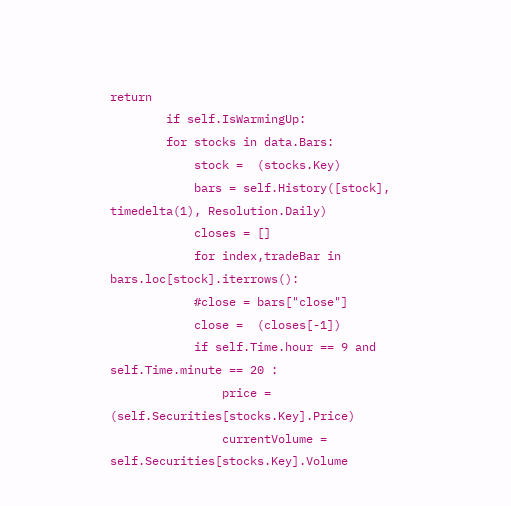return
        if self.IsWarmingUp:
        for stocks in data.Bars:
            stock =  (stocks.Key)
            bars = self.History([stock], timedelta(1), Resolution.Daily)
            closes = []
            for index,tradeBar in bars.loc[stock].iterrows():
            #close = bars["close"]
            close =  (closes[-1])
            if self.Time.hour == 9 and self.Time.minute == 20 :
                price =  (self.Securities[stocks.Key].Price)
                currentVolume = self.Securities[stocks.Key].Volume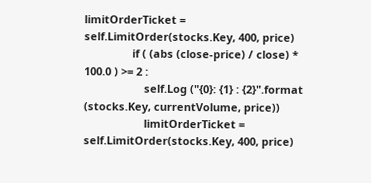limitOrderTicket = self.LimitOrder(stocks.Key, 400, price)
                if ( (abs (close-price) / close) * 100.0 ) >= 2 :
                    self.Log ("{0}: {1} : {2}".format (stocks.Key, currentVolume, price))
                    limitOrderTicket = self.LimitOrder(stocks.Key, 400, price)